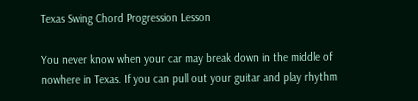Texas Swing Chord Progression Lesson

You never know when your car may break down in the middle of nowhere in Texas. If you can pull out your guitar and play rhythm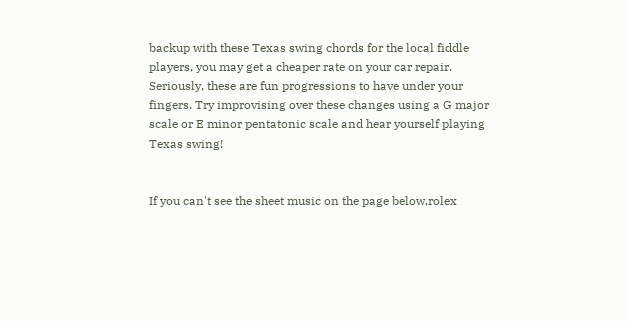backup with these Texas swing chords for the local fiddle players, you may get a cheaper rate on your car repair. Seriously, these are fun progressions to have under your fingers. Try improvising over these changes using a G major scale or E minor pentatonic scale and hear yourself playing Texas swing!


If you can't see the sheet music on the page below,rolex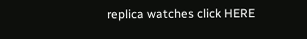replica watches click HERE